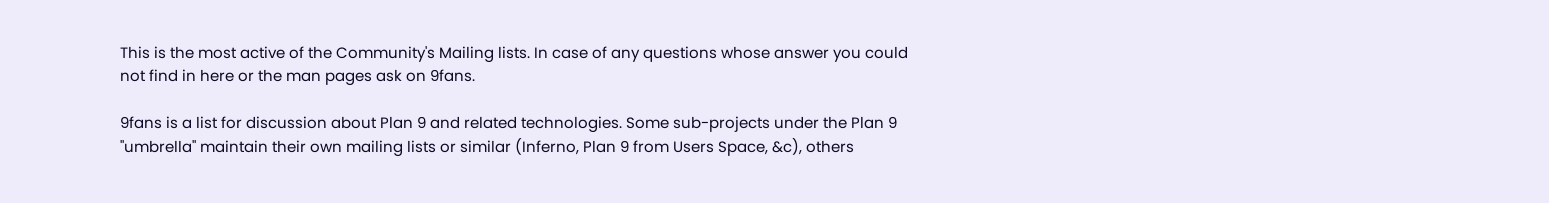This is the most active of the Community's Mailing lists. In case of any questions whose answer you could not find in here or the man pages ask on 9fans.

9fans is a list for discussion about Plan 9 and related technologies. Some sub-projects under the Plan 9 "umbrella" maintain their own mailing lists or similar (Inferno, Plan 9 from Users Space, &c), others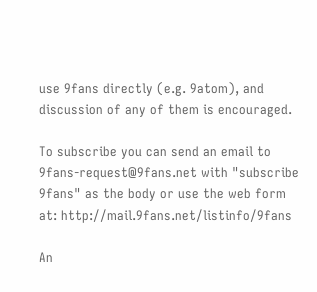use 9fans directly (e.g. 9atom), and discussion of any of them is encouraged.

To subscribe you can send an email to 9fans-request@9fans.net with "subscribe 9fans" as the body or use the web form at: http://mail.9fans.net/listinfo/9fans

An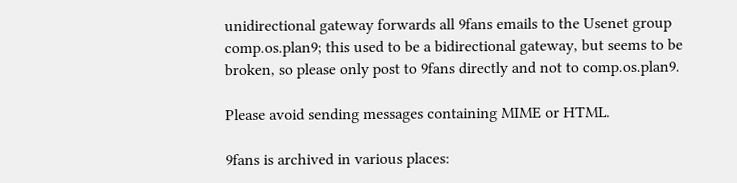unidirectional gateway forwards all 9fans emails to the Usenet group comp.os.plan9; this used to be a bidirectional gateway, but seems to be broken, so please only post to 9fans directly and not to comp.os.plan9.

Please avoid sending messages containing MIME or HTML.

9fans is archived in various places: